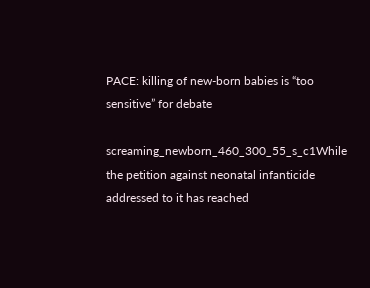PACE: killing of new-born babies is “too sensitive” for debate

screaming_newborn_460_300_55_s_c1While the petition against neonatal infanticide addressed to it has reached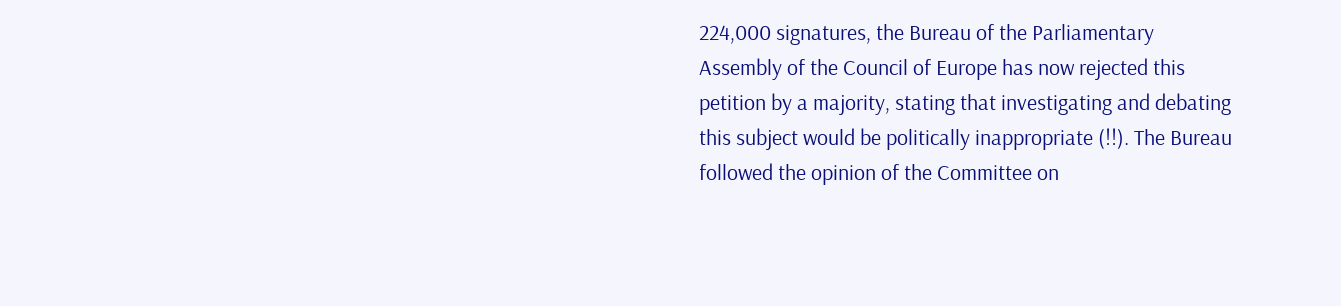224,000 signatures, the Bureau of the Parliamentary Assembly of the Council of Europe has now rejected this petition by a majority, stating that investigating and debating this subject would be politically inappropriate (!!). The Bureau followed the opinion of the Committee on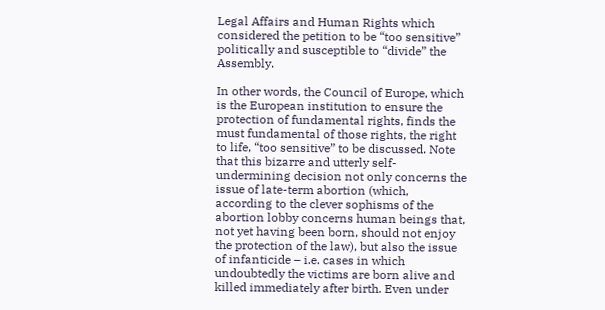Legal Affairs and Human Rights which considered the petition to be “too sensitive” politically and susceptible to “divide” the Assembly.

In other words, the Council of Europe, which is the European institution to ensure the protection of fundamental rights, finds the must fundamental of those rights, the right to life, “too sensitive” to be discussed. Note that this bizarre and utterly self-undermining decision not only concerns the issue of late-term abortion (which, according to the clever sophisms of the abortion lobby concerns human beings that, not yet having been born, should not enjoy the protection of the law), but also the issue of infanticide – i.e. cases in which undoubtedly the victims are born alive and killed immediately after birth. Even under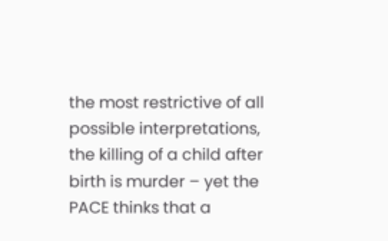the most restrictive of all possible interpretations, the killing of a child after birth is murder – yet the PACE thinks that a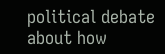political debate about how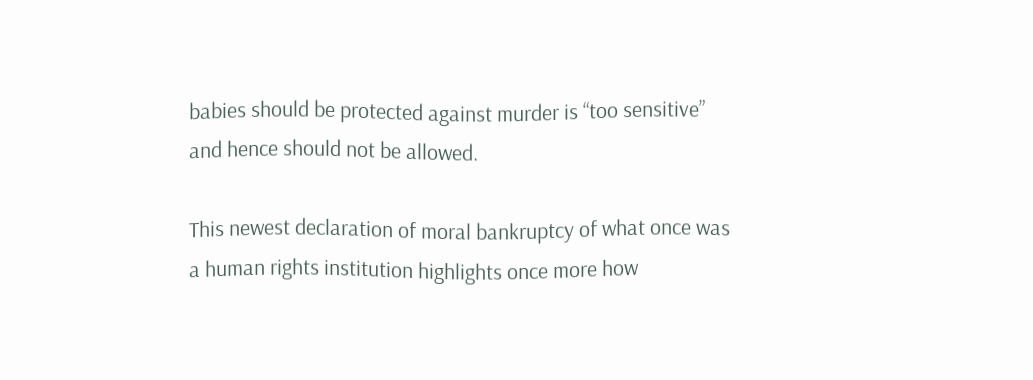babies should be protected against murder is “too sensitive” and hence should not be allowed.

This newest declaration of moral bankruptcy of what once was a human rights institution highlights once more how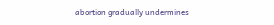abortion gradually undermines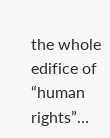the whole edifice of “human rights”…